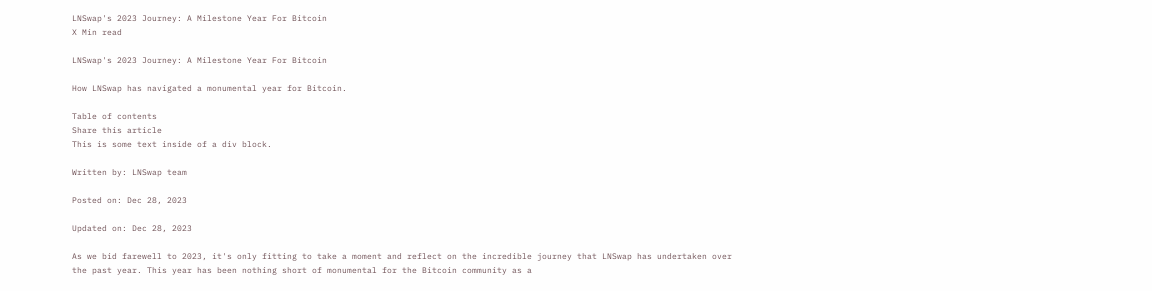LNSwap's 2023 Journey: A Milestone Year For Bitcoin
X Min read

LNSwap's 2023 Journey: A Milestone Year For Bitcoin

How LNSwap has navigated a monumental year for Bitcoin.

Table of contents
Share this article
This is some text inside of a div block.

Written by: LNSwap team

Posted on: Dec 28, 2023

Updated on: Dec 28, 2023

As we bid farewell to 2023, it's only fitting to take a moment and reflect on the incredible journey that LNSwap has undertaken over the past year. This year has been nothing short of monumental for the Bitcoin community as a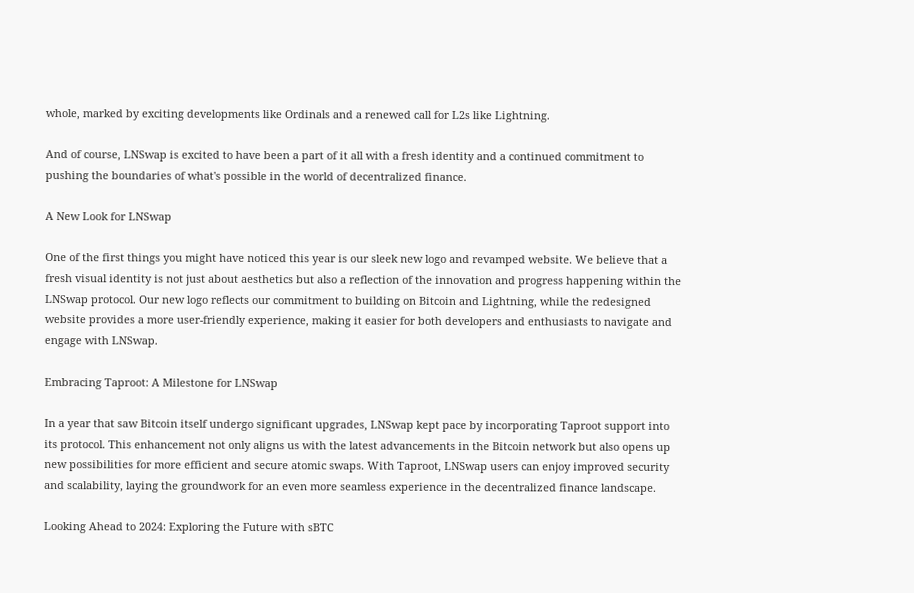whole, marked by exciting developments like Ordinals and a renewed call for L2s like Lightning.

And of course, LNSwap is excited to have been a part of it all with a fresh identity and a continued commitment to pushing the boundaries of what's possible in the world of decentralized finance.

A New Look for LNSwap

One of the first things you might have noticed this year is our sleek new logo and revamped website. We believe that a fresh visual identity is not just about aesthetics but also a reflection of the innovation and progress happening within the LNSwap protocol. Our new logo reflects our commitment to building on Bitcoin and Lightning, while the redesigned website provides a more user-friendly experience, making it easier for both developers and enthusiasts to navigate and engage with LNSwap.

Embracing Taproot: A Milestone for LNSwap

In a year that saw Bitcoin itself undergo significant upgrades, LNSwap kept pace by incorporating Taproot support into its protocol. This enhancement not only aligns us with the latest advancements in the Bitcoin network but also opens up new possibilities for more efficient and secure atomic swaps. With Taproot, LNSwap users can enjoy improved security and scalability, laying the groundwork for an even more seamless experience in the decentralized finance landscape.

Looking Ahead to 2024: Exploring the Future with sBTC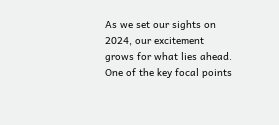As we set our sights on 2024, our excitement grows for what lies ahead. One of the key focal points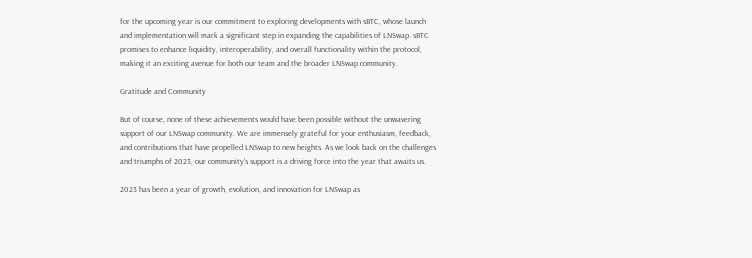for the upcoming year is our commitment to exploring developments with sBTC, whose launch and implementation will mark a significant step in expanding the capabilities of LNSwap. sBTC promises to enhance liquidity, interoperability, and overall functionality within the protocol, making it an exciting avenue for both our team and the broader LNSwap community.

Gratitude and Community

But of course, none of these achievements would have been possible without the unwavering support of our LNSwap community. We are immensely grateful for your enthusiasm, feedback, and contributions that have propelled LNSwap to new heights. As we look back on the challenges and triumphs of 2023, our community's support is a driving force into the year that awaits us.

2023 has been a year of growth, evolution, and innovation for LNSwap as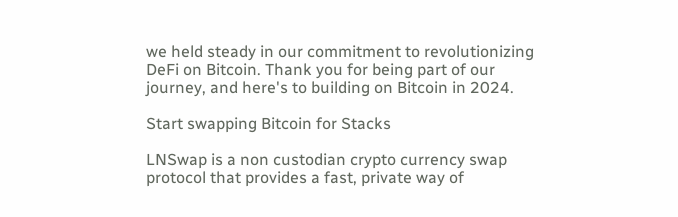we held steady in our commitment to revolutionizing DeFi on Bitcoin. Thank you for being part of our journey, and here's to building on Bitcoin in 2024.

Start swapping Bitcoin for Stacks

LNSwap is a non custodian crypto currency swap protocol that provides a fast, private way of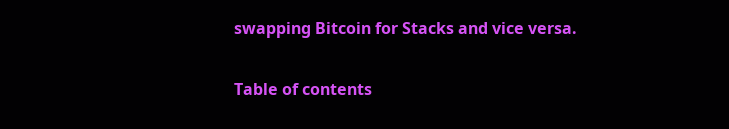swapping Bitcoin for Stacks and vice versa.

Table of contents